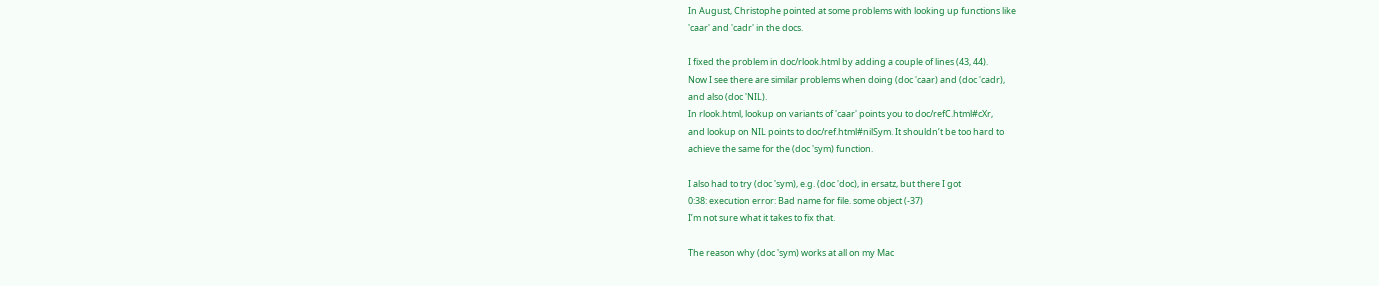In August, Christophe pointed at some problems with looking up functions like
'caar' and 'cadr' in the docs.

I fixed the problem in doc/rlook.html by adding a couple of lines (43, 44).
Now I see there are similar problems when doing (doc 'caar) and (doc 'cadr),
and also (doc 'NIL).
In rlook.html, lookup on variants of 'caar' points you to doc/refC.html#cXr,
and lookup on NIL points to doc/ref.html#nilSym. It shouldn’t be too hard to
achieve the same for the (doc 'sym) function.

I also had to try (doc 'sym), e.g. (doc 'doc), in ersatz, but there I got
0:38: execution error: Bad name for file. some object (-37)
I’m not sure what it takes to fix that.

The reason why (doc 'sym) works at all on my Mac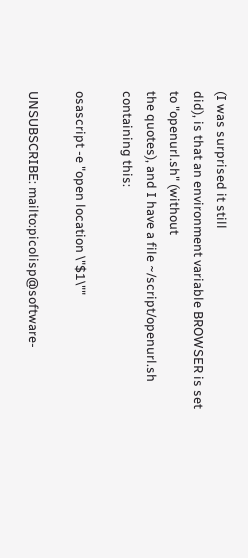(I was surprised it still
did), is that an environment variable BROWSER is set to "openurl.sh" (without
the quotes), and I have a file ~/script/openurl.sh containing this:

osascript -e "open location \"$1\""

UNSUBSCRIBE: mailto:picolisp@software-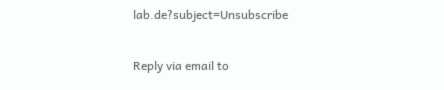lab.de?subject=Unsubscribe

Reply via email to